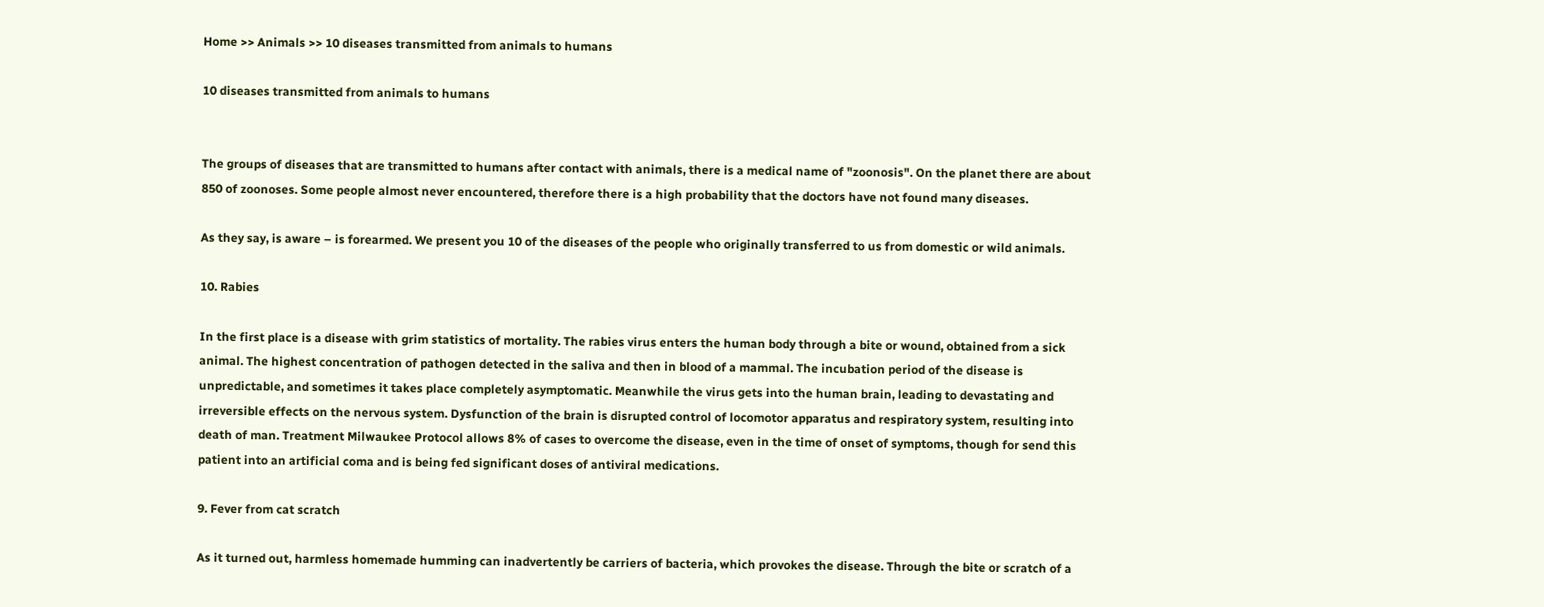Home >> Animals >> 10 diseases transmitted from animals to humans

10 diseases transmitted from animals to humans


The groups of diseases that are transmitted to humans after contact with animals, there is a medical name of "zoonosis". On the planet there are about 850 of zoonoses. Some people almost never encountered, therefore there is a high probability that the doctors have not found many diseases.

As they say, is aware – is forearmed. We present you 10 of the diseases of the people who originally transferred to us from domestic or wild animals.

10. Rabies

In the first place is a disease with grim statistics of mortality. The rabies virus enters the human body through a bite or wound, obtained from a sick animal. The highest concentration of pathogen detected in the saliva and then in blood of a mammal. The incubation period of the disease is unpredictable, and sometimes it takes place completely asymptomatic. Meanwhile the virus gets into the human brain, leading to devastating and irreversible effects on the nervous system. Dysfunction of the brain is disrupted control of locomotor apparatus and respiratory system, resulting into death of man. Treatment Milwaukee Protocol allows 8% of cases to overcome the disease, even in the time of onset of symptoms, though for send this patient into an artificial coma and is being fed significant doses of antiviral medications.

9. Fever from cat scratch

As it turned out, harmless homemade humming can inadvertently be carriers of bacteria, which provokes the disease. Through the bite or scratch of a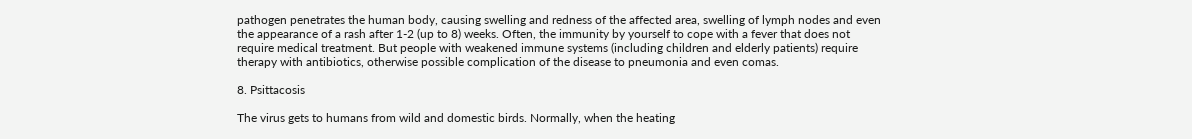pathogen penetrates the human body, causing swelling and redness of the affected area, swelling of lymph nodes and even the appearance of a rash after 1-2 (up to 8) weeks. Often, the immunity by yourself to cope with a fever that does not require medical treatment. But people with weakened immune systems (including children and elderly patients) require therapy with antibiotics, otherwise possible complication of the disease to pneumonia and even comas.

8. Psittacosis

The virus gets to humans from wild and domestic birds. Normally, when the heating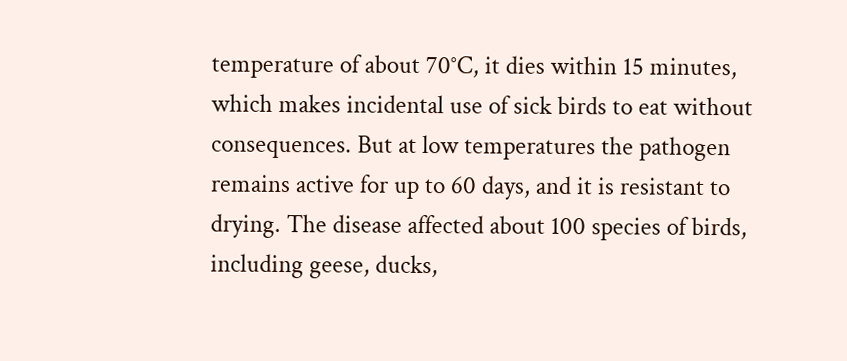temperature of about 70°C, it dies within 15 minutes, which makes incidental use of sick birds to eat without consequences. But at low temperatures the pathogen remains active for up to 60 days, and it is resistant to drying. The disease affected about 100 species of birds, including geese, ducks,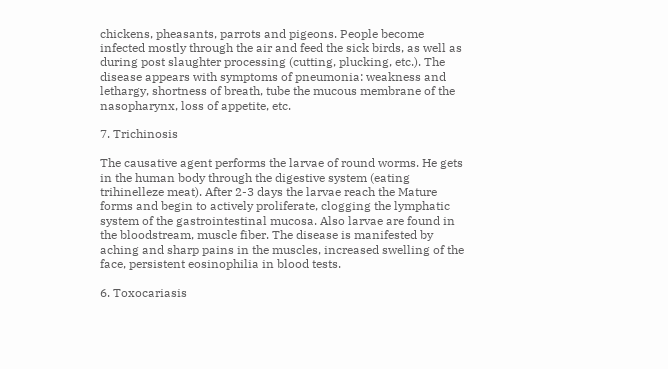chickens, pheasants, parrots and pigeons. People become infected mostly through the air and feed the sick birds, as well as during post slaughter processing (cutting, plucking, etc.). The disease appears with symptoms of pneumonia: weakness and lethargy, shortness of breath, tube the mucous membrane of the nasopharynx, loss of appetite, etc.

7. Trichinosis

The causative agent performs the larvae of round worms. He gets in the human body through the digestive system (eating trihinelleze meat). After 2-3 days the larvae reach the Mature forms and begin to actively proliferate, clogging the lymphatic system of the gastrointestinal mucosa. Also larvae are found in the bloodstream, muscle fiber. The disease is manifested by aching and sharp pains in the muscles, increased swelling of the face, persistent eosinophilia in blood tests.

6. Toxocariasis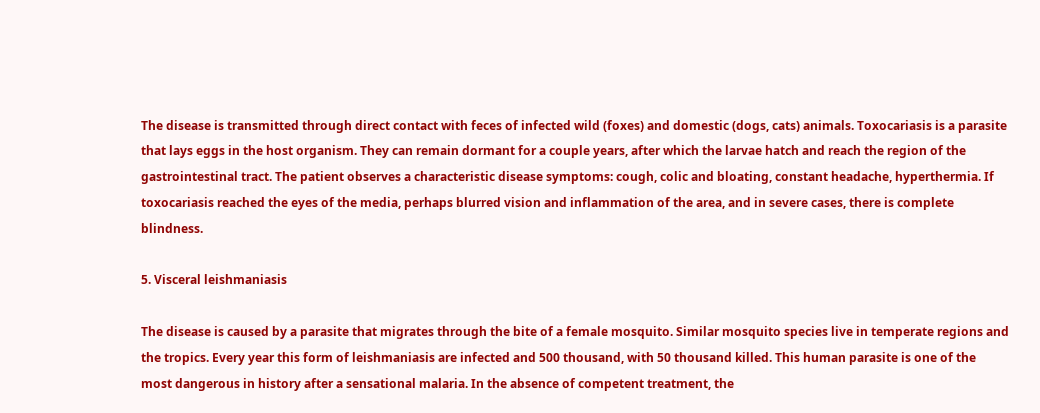The disease is transmitted through direct contact with feces of infected wild (foxes) and domestic (dogs, cats) animals. Toxocariasis is a parasite that lays eggs in the host organism. They can remain dormant for a couple years, after which the larvae hatch and reach the region of the gastrointestinal tract. The patient observes a characteristic disease symptoms: cough, colic and bloating, constant headache, hyperthermia. If toxocariasis reached the eyes of the media, perhaps blurred vision and inflammation of the area, and in severe cases, there is complete blindness.

5. Visceral leishmaniasis

The disease is caused by a parasite that migrates through the bite of a female mosquito. Similar mosquito species live in temperate regions and the tropics. Every year this form of leishmaniasis are infected and 500 thousand, with 50 thousand killed. This human parasite is one of the most dangerous in history after a sensational malaria. In the absence of competent treatment, the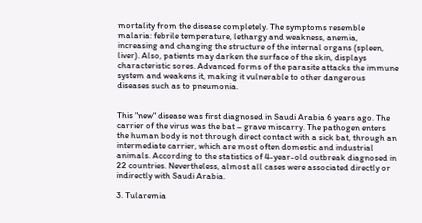mortality from the disease completely. The symptoms resemble malaria: febrile temperature, lethargy and weakness, anemia, increasing and changing the structure of the internal organs (spleen, liver). Also, patients may darken the surface of the skin, displays characteristic sores. Advanced forms of the parasite attacks the immune system and weakens it, making it vulnerable to other dangerous diseases such as to pneumonia.


This "new" disease was first diagnosed in Saudi Arabia 6 years ago. The carrier of the virus was the bat – grave miscarry. The pathogen enters the human body is not through direct contact with a sick bat, through an intermediate carrier, which are most often domestic and industrial animals. According to the statistics of 4-year-old outbreak diagnosed in 22 countries. Nevertheless, almost all cases were associated directly or indirectly with Saudi Arabia.

3. Tularemia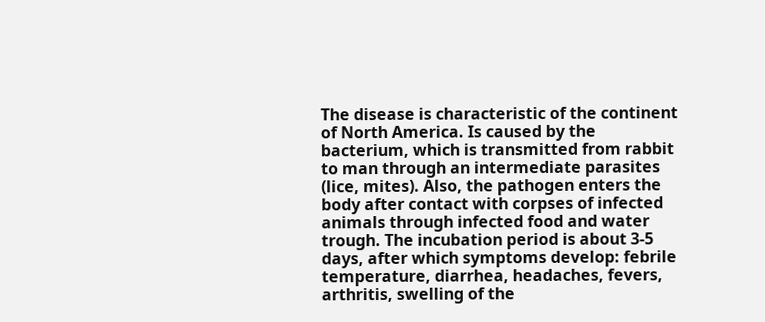The disease is characteristic of the continent of North America. Is caused by the bacterium, which is transmitted from rabbit to man through an intermediate parasites (lice, mites). Also, the pathogen enters the body after contact with corpses of infected animals through infected food and water trough. The incubation period is about 3-5 days, after which symptoms develop: febrile temperature, diarrhea, headaches, fevers, arthritis, swelling of the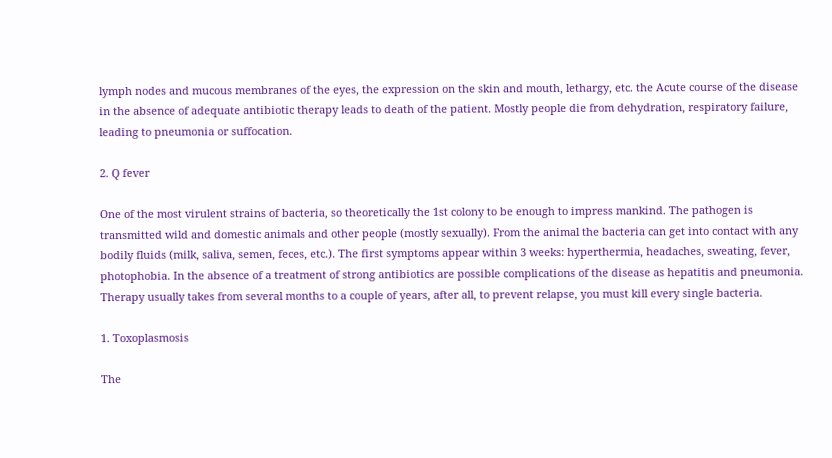lymph nodes and mucous membranes of the eyes, the expression on the skin and mouth, lethargy, etc. the Acute course of the disease in the absence of adequate antibiotic therapy leads to death of the patient. Mostly people die from dehydration, respiratory failure, leading to pneumonia or suffocation.

2. Q fever

One of the most virulent strains of bacteria, so theoretically the 1st colony to be enough to impress mankind. The pathogen is transmitted wild and domestic animals and other people (mostly sexually). From the animal the bacteria can get into contact with any bodily fluids (milk, saliva, semen, feces, etc.). The first symptoms appear within 3 weeks: hyperthermia, headaches, sweating, fever, photophobia. In the absence of a treatment of strong antibiotics are possible complications of the disease as hepatitis and pneumonia. Therapy usually takes from several months to a couple of years, after all, to prevent relapse, you must kill every single bacteria.

1. Toxoplasmosis

The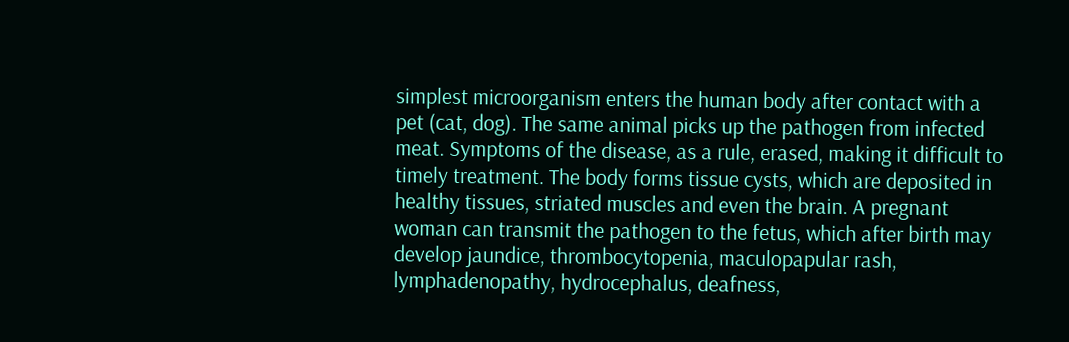simplest microorganism enters the human body after contact with a pet (cat, dog). The same animal picks up the pathogen from infected meat. Symptoms of the disease, as a rule, erased, making it difficult to timely treatment. The body forms tissue cysts, which are deposited in healthy tissues, striated muscles and even the brain. A pregnant woman can transmit the pathogen to the fetus, which after birth may develop jaundice, thrombocytopenia, maculopapular rash, lymphadenopathy, hydrocephalus, deafness,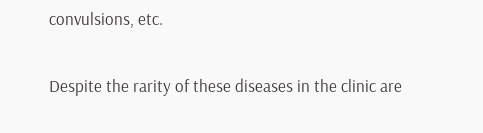convulsions, etc.

Despite the rarity of these diseases in the clinic are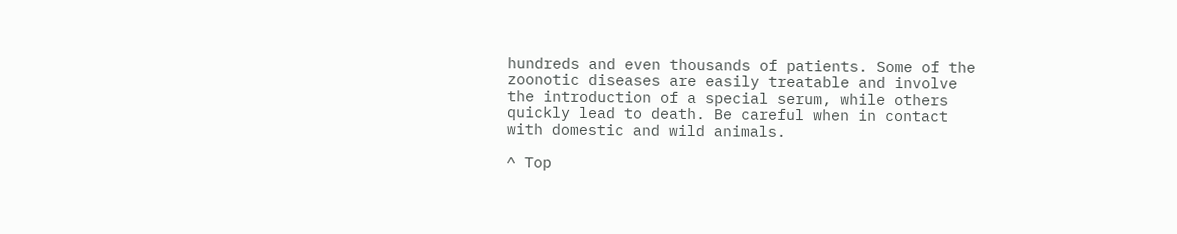hundreds and even thousands of patients. Some of the zoonotic diseases are easily treatable and involve the introduction of a special serum, while others quickly lead to death. Be careful when in contact with domestic and wild animals.

^ Top